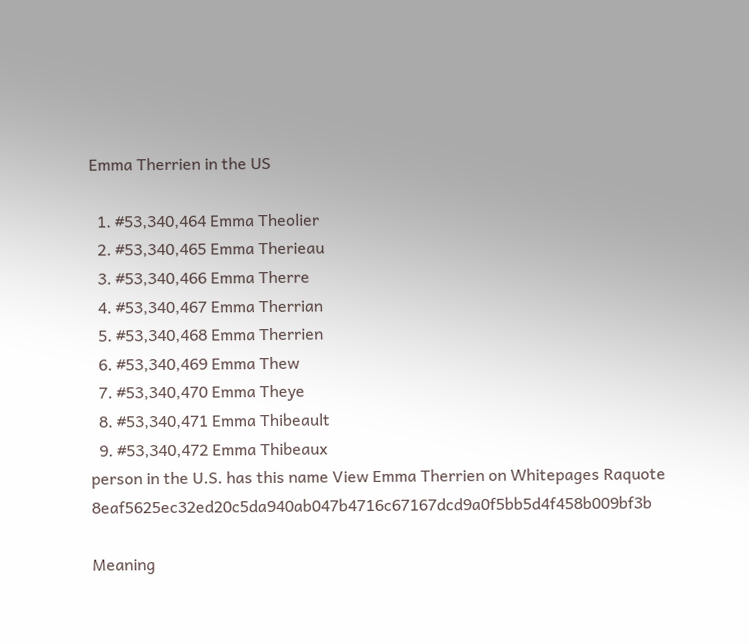Emma Therrien in the US

  1. #53,340,464 Emma Theolier
  2. #53,340,465 Emma Therieau
  3. #53,340,466 Emma Therre
  4. #53,340,467 Emma Therrian
  5. #53,340,468 Emma Therrien
  6. #53,340,469 Emma Thew
  7. #53,340,470 Emma Theye
  8. #53,340,471 Emma Thibeault
  9. #53,340,472 Emma Thibeaux
person in the U.S. has this name View Emma Therrien on Whitepages Raquote 8eaf5625ec32ed20c5da940ab047b4716c67167dcd9a0f5bb5d4f458b009bf3b

Meaning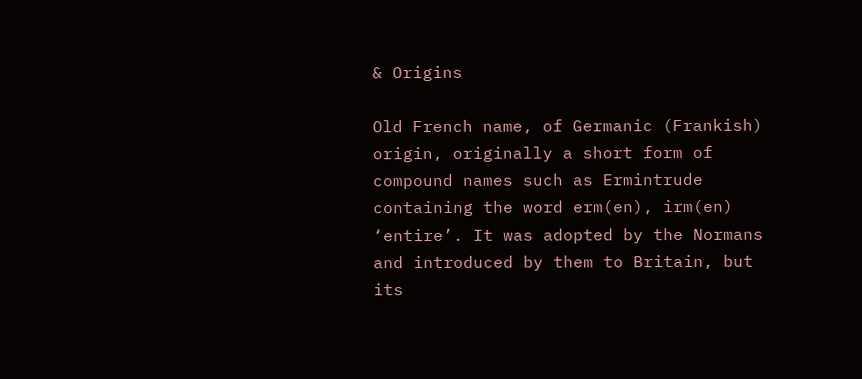& Origins

Old French name, of Germanic (Frankish) origin, originally a short form of compound names such as Ermintrude containing the word erm(en), irm(en) ‘entire’. It was adopted by the Normans and introduced by them to Britain, but its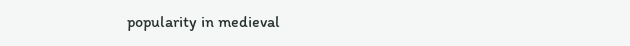popularity in medieval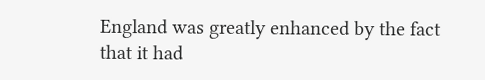England was greatly enhanced by the fact that it had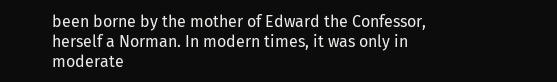been borne by the mother of Edward the Confessor, herself a Norman. In modern times, it was only in moderate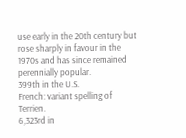use early in the 20th century but rose sharply in favour in the 1970s and has since remained perennially popular.
399th in the U.S.
French: variant spelling of Terrien.
6,323rd in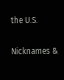the U.S.

Nicknames &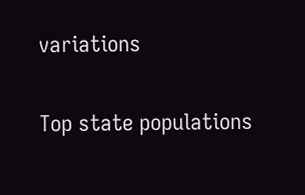variations

Top state populations